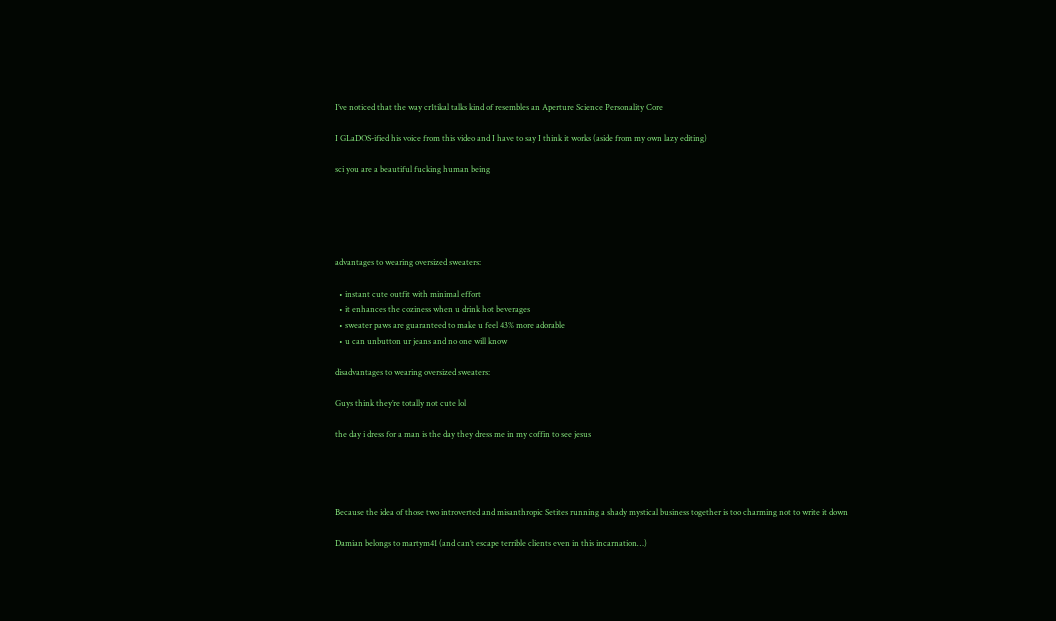I’ve noticed that the way cr1tikal talks kind of resembles an Aperture Science Personality Core

I GLaDOS-ified his voice from this video and I have to say I think it works (aside from my own lazy editing)

sci you are a beautiful fucking human being





advantages to wearing oversized sweaters:

  • instant cute outfit with minimal effort
  • it enhances the coziness when u drink hot beverages
  • sweater paws are guaranteed to make u feel 43% more adorable
  • u can unbutton ur jeans and no one will know

disadvantages to wearing oversized sweaters:

Guys think they’re totally not cute lol

the day i dress for a man is the day they dress me in my coffin to see jesus




Because the idea of those two introverted and misanthropic Setites running a shady mystical business together is too charming not to write it down

Damian belongs to martym41 (and can’t escape terrible clients even in this incarnation…)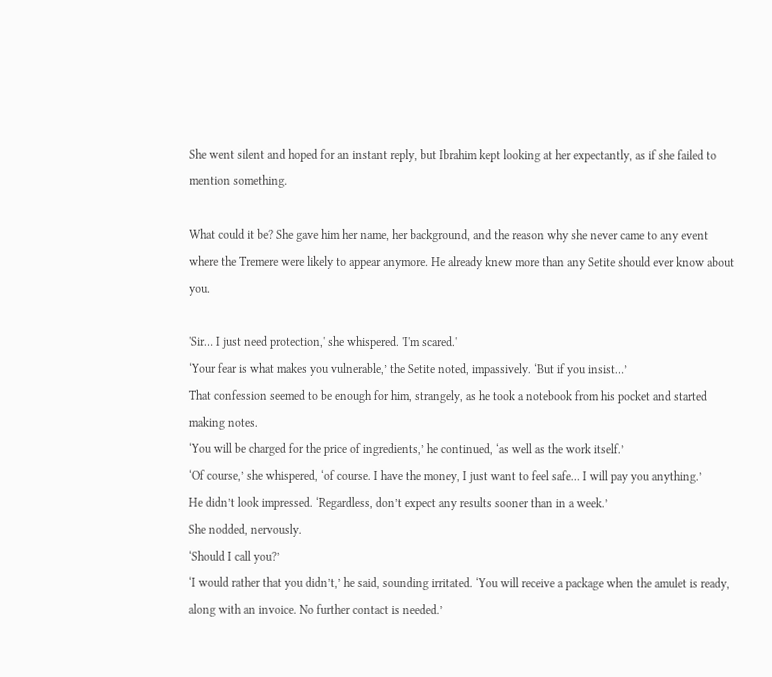She went silent and hoped for an instant reply, but Ibrahim kept looking at her expectantly, as if she failed to mention something.

What could it be? She gave him her name, her background, and the reason why she never came to any event where the Tremere were likely to appear anymore. He already knew more than any Setite should ever know about you.

'Sir… I just need protection,' she whispered. 'I'm scared.'
‘Your fear is what makes you vulnerable,’ the Setite noted, impassively. ‘But if you insist…’
That confession seemed to be enough for him, strangely, as he took a notebook from his pocket and started making notes.
‘You will be charged for the price of ingredients,’ he continued, ‘as well as the work itself.’
‘Of course,’ she whispered, ‘of course. I have the money, I just want to feel safe… I will pay you anything.’
He didn’t look impressed. ‘Regardless, don’t expect any results sooner than in a week.’
She nodded, nervously.
‘Should I call you?’
‘I would rather that you didn’t,’ he said, sounding irritated. ‘You will receive a package when the amulet is ready, along with an invoice. No further contact is needed.’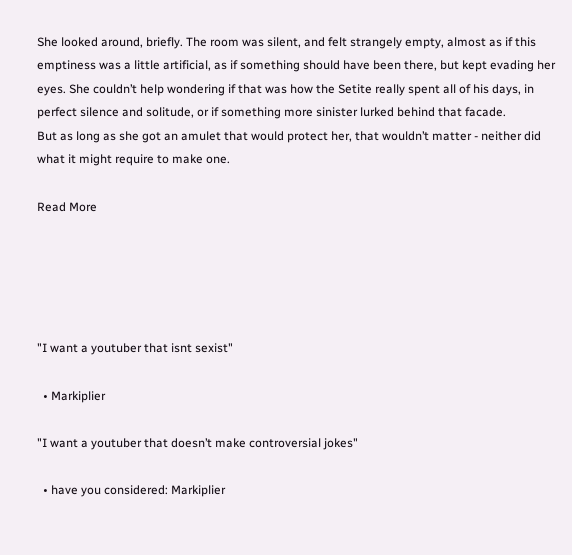She looked around, briefly. The room was silent, and felt strangely empty, almost as if this emptiness was a little artificial, as if something should have been there, but kept evading her eyes. She couldn’t help wondering if that was how the Setite really spent all of his days, in perfect silence and solitude, or if something more sinister lurked behind that facade.
But as long as she got an amulet that would protect her, that wouldn’t matter - neither did what it might require to make one.

Read More





"I want a youtuber that isnt sexist"

  • Markiplier

"I want a youtuber that doesn’t make controversial jokes"

  • have you considered: Markiplier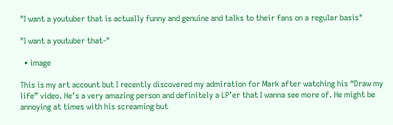"I want a youtuber that is actually funny and genuine and talks to their fans on a regular basis"

"I want a youtuber that-"

  • image

This is my art account but I recently discovered my admiration for Mark after watching his “Draw my life” video. He’s a very amazing person and definitely a LP’er that I wanna see more of. He might be annoying at times with his screaming but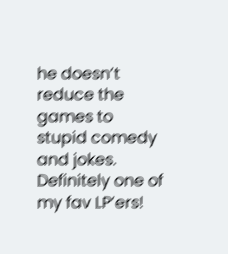he doesn’t reduce the games to stupid comedy and jokes. Definitely one of my fav LP’ers!